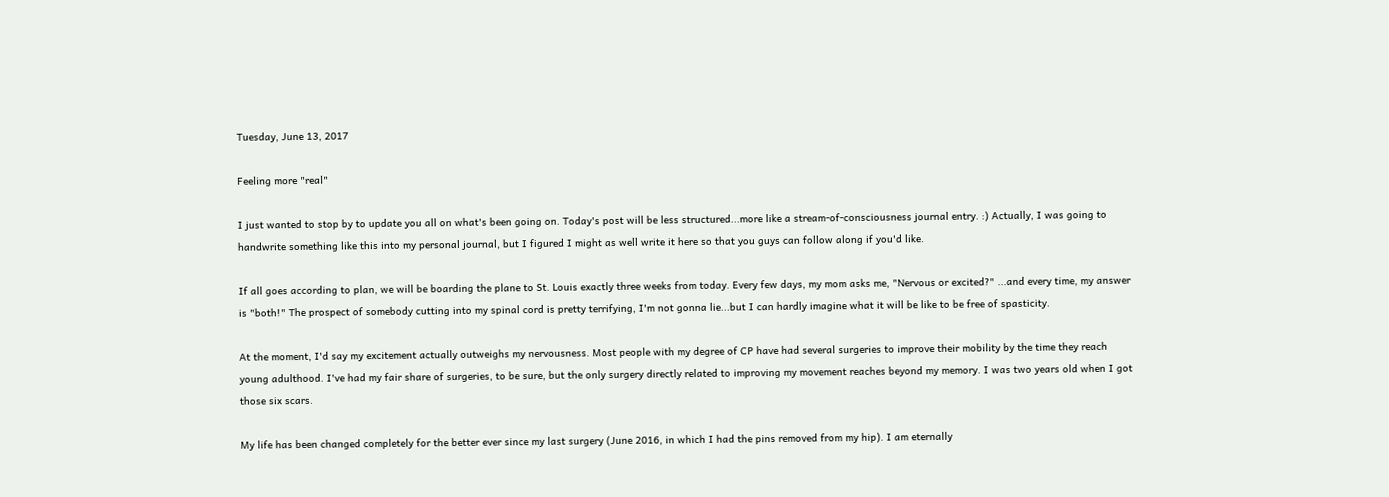Tuesday, June 13, 2017

Feeling more "real"

I just wanted to stop by to update you all on what's been going on. Today's post will be less structured...more like a stream-of-consciousness journal entry. :) Actually, I was going to handwrite something like this into my personal journal, but I figured I might as well write it here so that you guys can follow along if you'd like.

If all goes according to plan, we will be boarding the plane to St. Louis exactly three weeks from today. Every few days, my mom asks me, "Nervous or excited?" ...and every time, my answer is "both!" The prospect of somebody cutting into my spinal cord is pretty terrifying, I'm not gonna lie...but I can hardly imagine what it will be like to be free of spasticity.

At the moment, I'd say my excitement actually outweighs my nervousness. Most people with my degree of CP have had several surgeries to improve their mobility by the time they reach young adulthood. I've had my fair share of surgeries, to be sure, but the only surgery directly related to improving my movement reaches beyond my memory. I was two years old when I got those six scars.

My life has been changed completely for the better ever since my last surgery (June 2016, in which I had the pins removed from my hip). I am eternally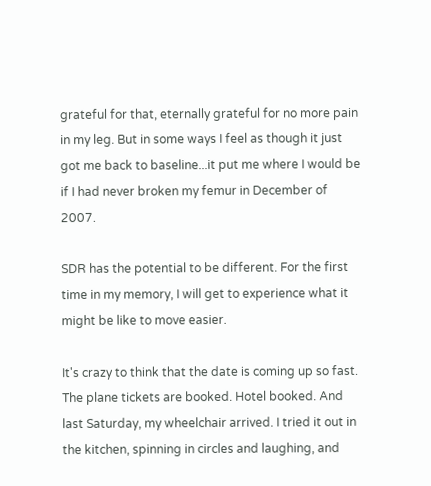grateful for that, eternally grateful for no more pain in my leg. But in some ways I feel as though it just got me back to baseline...it put me where I would be if I had never broken my femur in December of 2007.

SDR has the potential to be different. For the first time in my memory, I will get to experience what it might be like to move easier.

It's crazy to think that the date is coming up so fast. The plane tickets are booked. Hotel booked. And last Saturday, my wheelchair arrived. I tried it out in the kitchen, spinning in circles and laughing, and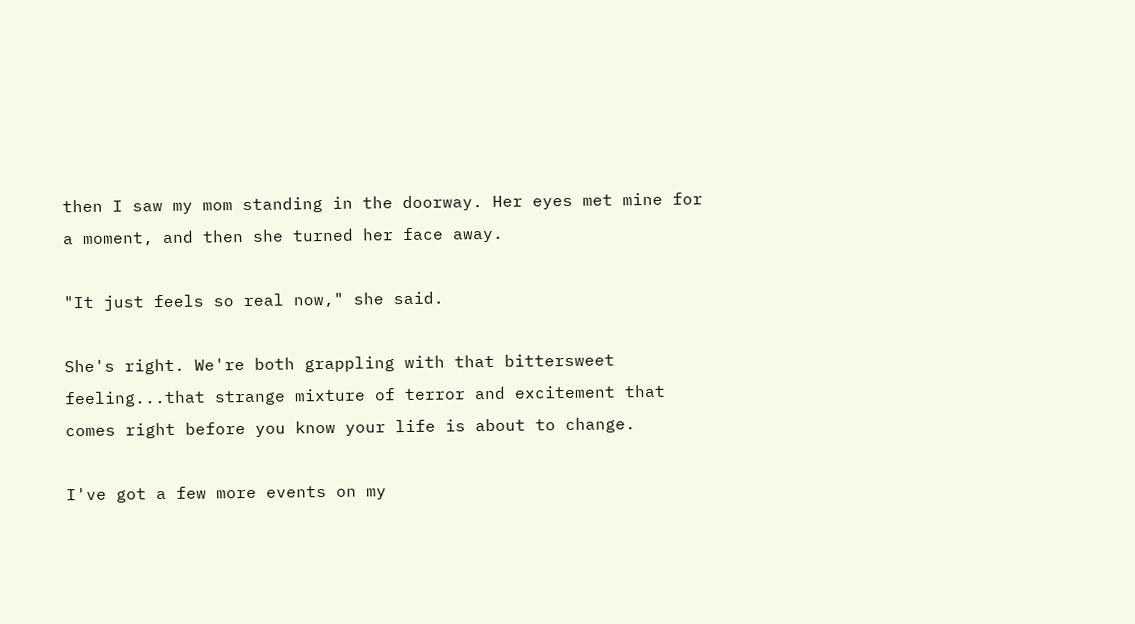then I saw my mom standing in the doorway. Her eyes met mine for a moment, and then she turned her face away.

"It just feels so real now," she said.

She's right. We're both grappling with that bittersweet feeling...that strange mixture of terror and excitement that comes right before you know your life is about to change.

I've got a few more events on my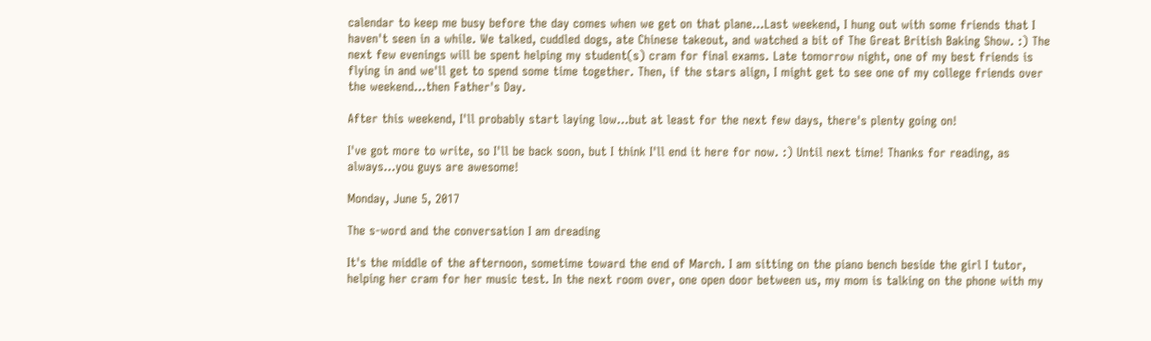calendar to keep me busy before the day comes when we get on that plane...Last weekend, I hung out with some friends that I haven't seen in a while. We talked, cuddled dogs, ate Chinese takeout, and watched a bit of The Great British Baking Show. :) The next few evenings will be spent helping my student(s) cram for final exams. Late tomorrow night, one of my best friends is flying in and we'll get to spend some time together. Then, if the stars align, I might get to see one of my college friends over the weekend...then Father's Day.

After this weekend, I'll probably start laying low...but at least for the next few days, there's plenty going on!

I've got more to write, so I'll be back soon, but I think I'll end it here for now. :) Until next time! Thanks for reading, as always...you guys are awesome!

Monday, June 5, 2017

The s-word and the conversation I am dreading

It's the middle of the afternoon, sometime toward the end of March. I am sitting on the piano bench beside the girl I tutor, helping her cram for her music test. In the next room over, one open door between us, my mom is talking on the phone with my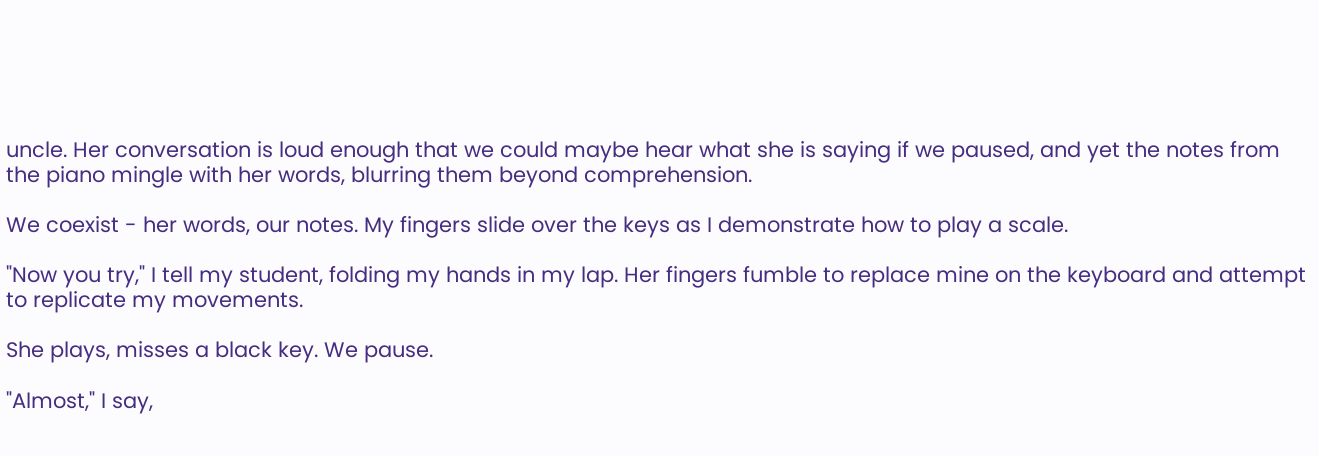uncle. Her conversation is loud enough that we could maybe hear what she is saying if we paused, and yet the notes from the piano mingle with her words, blurring them beyond comprehension.

We coexist - her words, our notes. My fingers slide over the keys as I demonstrate how to play a scale.

"Now you try," I tell my student, folding my hands in my lap. Her fingers fumble to replace mine on the keyboard and attempt to replicate my movements.

She plays, misses a black key. We pause.

"Almost," I say,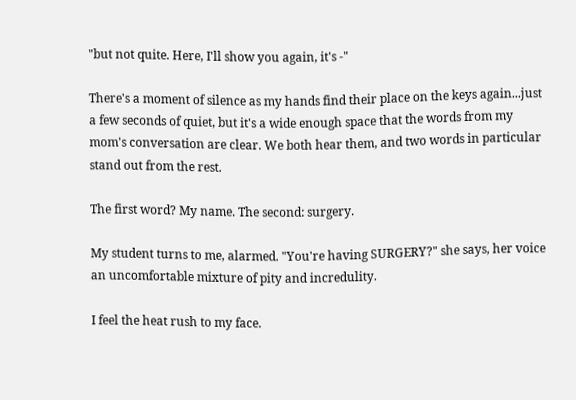"but not quite. Here, I'll show you again, it's -"

There's a moment of silence as my hands find their place on the keys again...just a few seconds of quiet, but it's a wide enough space that the words from my mom's conversation are clear. We both hear them, and two words in particular stand out from the rest.

The first word? My name. The second: surgery.

My student turns to me, alarmed. "You're having SURGERY?" she says, her voice an uncomfortable mixture of pity and incredulity.

I feel the heat rush to my face.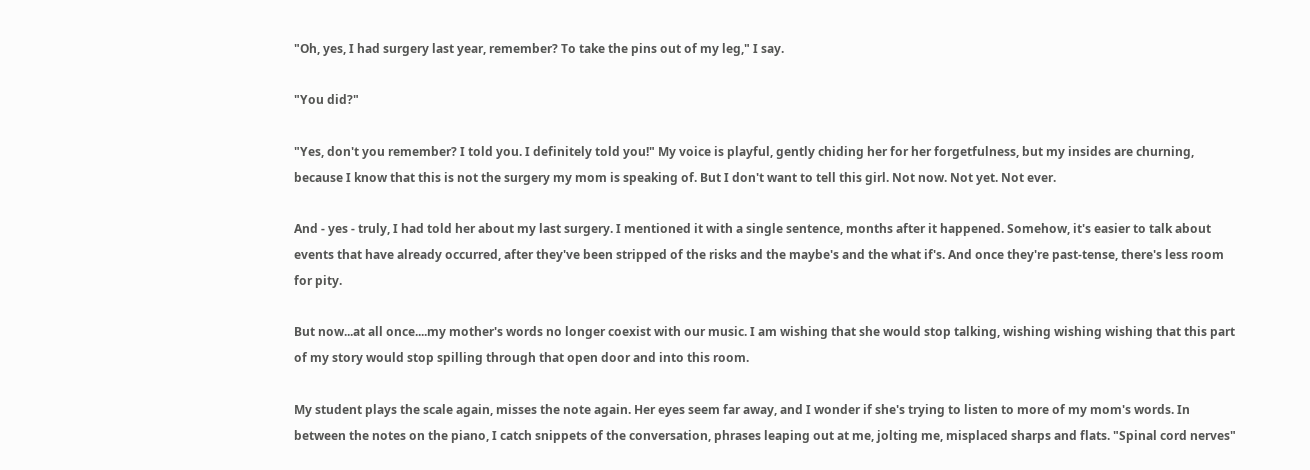"Oh, yes, I had surgery last year, remember? To take the pins out of my leg," I say.

"You did?"

"Yes, don't you remember? I told you. I definitely told you!" My voice is playful, gently chiding her for her forgetfulness, but my insides are churning, because I know that this is not the surgery my mom is speaking of. But I don't want to tell this girl. Not now. Not yet. Not ever.

And - yes - truly, I had told her about my last surgery. I mentioned it with a single sentence, months after it happened. Somehow, it's easier to talk about events that have already occurred, after they've been stripped of the risks and the maybe's and the what if's. And once they're past-tense, there's less room for pity.

But now...at all once....my mother's words no longer coexist with our music. I am wishing that she would stop talking, wishing wishing wishing that this part of my story would stop spilling through that open door and into this room.

My student plays the scale again, misses the note again. Her eyes seem far away, and I wonder if she's trying to listen to more of my mom's words. In between the notes on the piano, I catch snippets of the conversation, phrases leaping out at me, jolting me, misplaced sharps and flats. "Spinal cord nerves"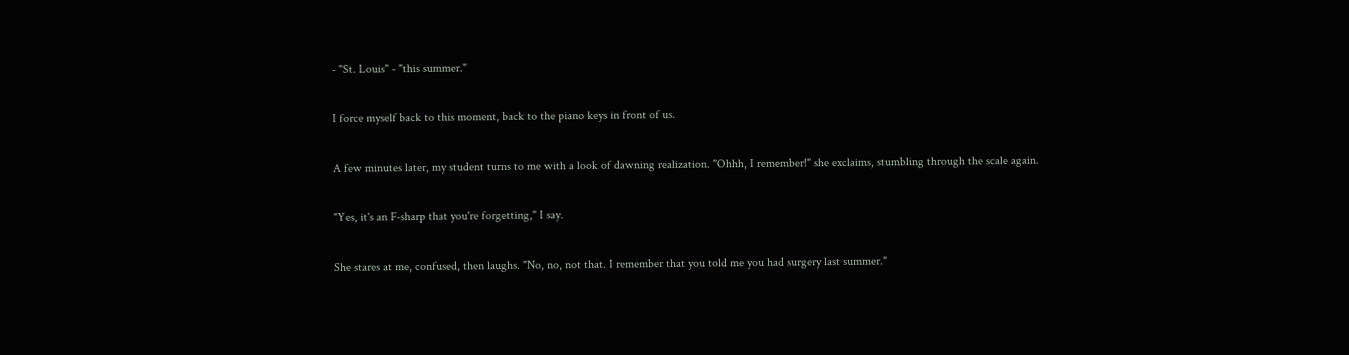- "St. Louis" - "this summer."

I force myself back to this moment, back to the piano keys in front of us.

A few minutes later, my student turns to me with a look of dawning realization. "Ohhh, I remember!" she exclaims, stumbling through the scale again.

"Yes, it's an F-sharp that you're forgetting," I say.

She stares at me, confused, then laughs. "No, no, not that. I remember that you told me you had surgery last summer."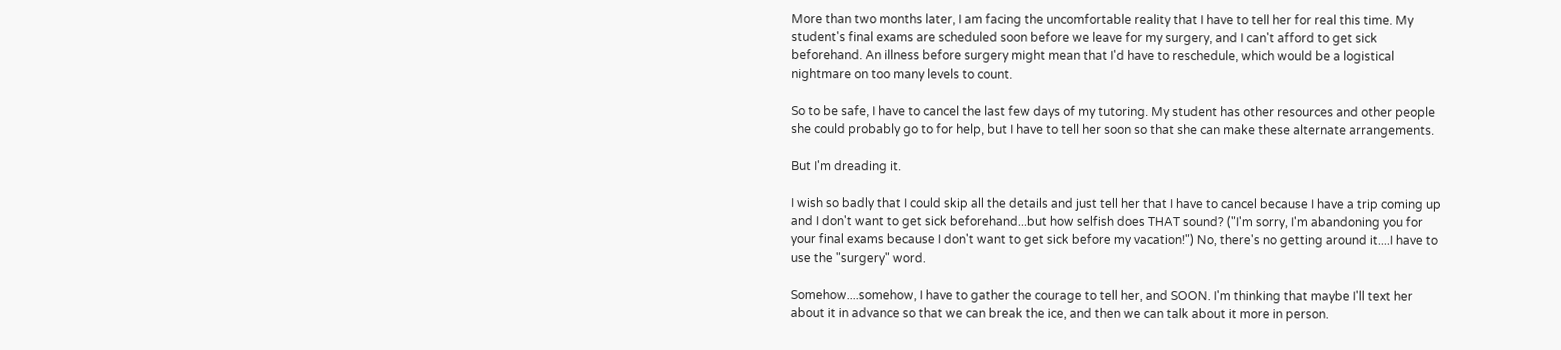More than two months later, I am facing the uncomfortable reality that I have to tell her for real this time. My student's final exams are scheduled soon before we leave for my surgery, and I can't afford to get sick beforehand. An illness before surgery might mean that I'd have to reschedule, which would be a logistical nightmare on too many levels to count.

So to be safe, I have to cancel the last few days of my tutoring. My student has other resources and other people she could probably go to for help, but I have to tell her soon so that she can make these alternate arrangements.

But I'm dreading it.

I wish so badly that I could skip all the details and just tell her that I have to cancel because I have a trip coming up and I don't want to get sick beforehand...but how selfish does THAT sound? ("I'm sorry, I'm abandoning you for your final exams because I don't want to get sick before my vacation!") No, there's no getting around it....I have to use the "surgery" word.

Somehow....somehow, I have to gather the courage to tell her, and SOON. I'm thinking that maybe I'll text her about it in advance so that we can break the ice, and then we can talk about it more in person.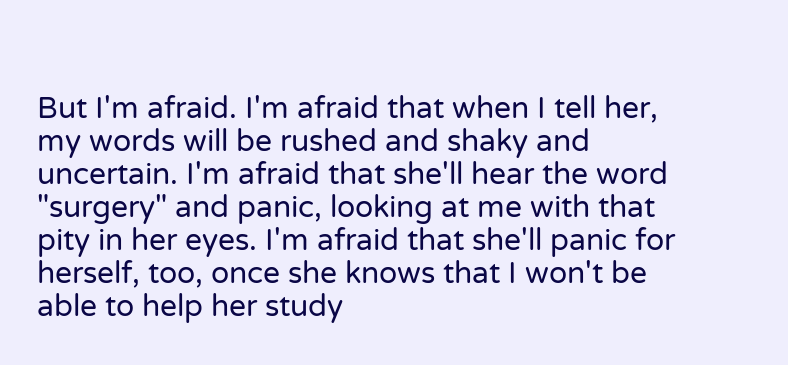But I'm afraid. I'm afraid that when I tell her, my words will be rushed and shaky and uncertain. I'm afraid that she'll hear the word "surgery" and panic, looking at me with that pity in her eyes. I'm afraid that she'll panic for herself, too, once she knows that I won't be able to help her study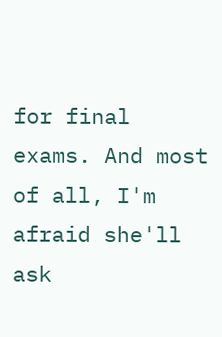for final exams. And most of all, I'm afraid she'll ask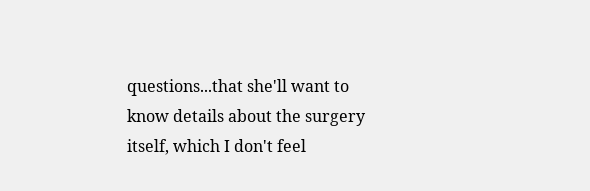questions...that she'll want to know details about the surgery itself, which I don't feel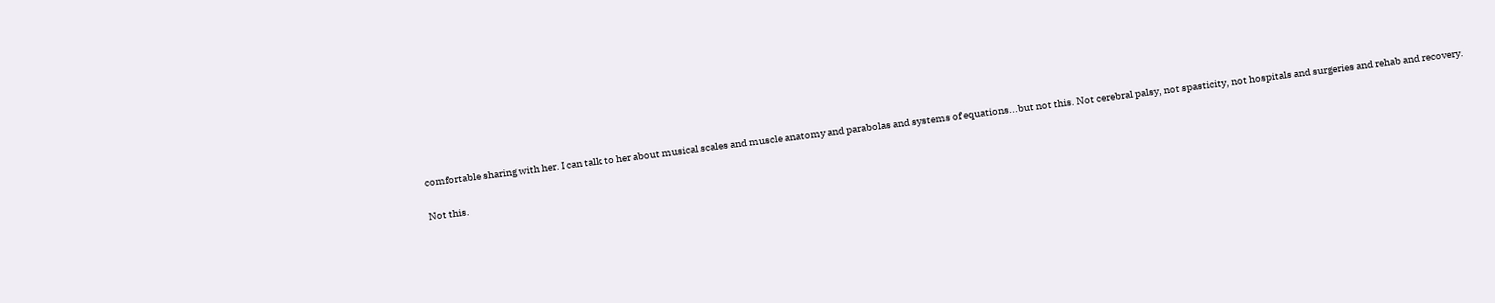comfortable sharing with her. I can talk to her about musical scales and muscle anatomy and parabolas and systems of equations...but not this. Not cerebral palsy, not spasticity, not hospitals and surgeries and rehab and recovery.

Not this.